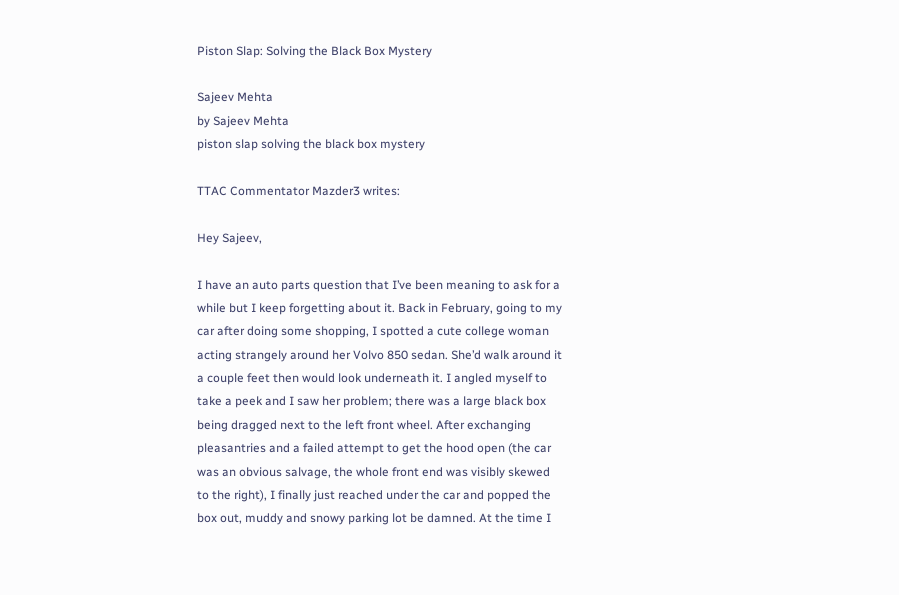Piston Slap: Solving the Black Box Mystery

Sajeev Mehta
by Sajeev Mehta
piston slap solving the black box mystery

TTAC Commentator Mazder3 writes:

Hey Sajeev,

I have an auto parts question that I’ve been meaning to ask for a while but I keep forgetting about it. Back in February, going to my car after doing some shopping, I spotted a cute college woman acting strangely around her Volvo 850 sedan. She’d walk around it a couple feet then would look underneath it. I angled myself to take a peek and I saw her problem; there was a large black box being dragged next to the left front wheel. After exchanging pleasantries and a failed attempt to get the hood open (the car was an obvious salvage, the whole front end was visibly skewed to the right), I finally just reached under the car and popped the box out, muddy and snowy parking lot be damned. At the time I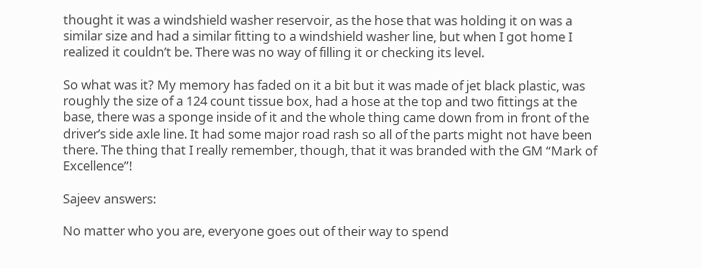thought it was a windshield washer reservoir, as the hose that was holding it on was a similar size and had a similar fitting to a windshield washer line, but when I got home I realized it couldn’t be. There was no way of filling it or checking its level.

So what was it? My memory has faded on it a bit but it was made of jet black plastic, was roughly the size of a 124 count tissue box, had a hose at the top and two fittings at the base, there was a sponge inside of it and the whole thing came down from in front of the driver’s side axle line. It had some major road rash so all of the parts might not have been there. The thing that I really remember, though, that it was branded with the GM “Mark of Excellence”!

Sajeev answers:

No matter who you are, everyone goes out of their way to spend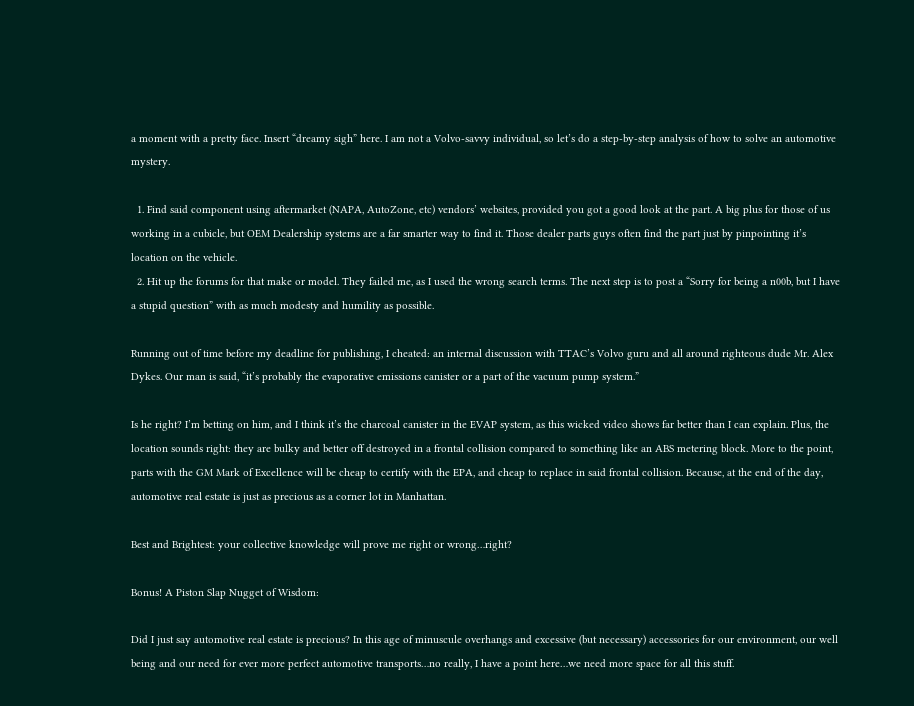a moment with a pretty face. Insert “dreamy sigh” here. I am not a Volvo-savvy individual, so let’s do a step-by-step analysis of how to solve an automotive mystery.

  1. Find said component using aftermarket (NAPA, AutoZone, etc) vendors’ websites, provided you got a good look at the part. A big plus for those of us working in a cubicle, but OEM Dealership systems are a far smarter way to find it. Those dealer parts guys often find the part just by pinpointing it’s location on the vehicle.
  2. Hit up the forums for that make or model. They failed me, as I used the wrong search terms. The next step is to post a “Sorry for being a n00b, but I have a stupid question” with as much modesty and humility as possible.

Running out of time before my deadline for publishing, I cheated: an internal discussion with TTAC’s Volvo guru and all around righteous dude Mr. Alex Dykes. Our man is said, “it’s probably the evaporative emissions canister or a part of the vacuum pump system.”

Is he right? I’m betting on him, and I think it’s the charcoal canister in the EVAP system, as this wicked video shows far better than I can explain. Plus, the location sounds right: they are bulky and better off destroyed in a frontal collision compared to something like an ABS metering block. More to the point, parts with the GM Mark of Excellence will be cheap to certify with the EPA, and cheap to replace in said frontal collision. Because, at the end of the day, automotive real estate is just as precious as a corner lot in Manhattan.

Best and Brightest: your collective knowledge will prove me right or wrong…right?

Bonus! A Piston Slap Nugget of Wisdom:

Did I just say automotive real estate is precious? In this age of minuscule overhangs and excessive (but necessary) accessories for our environment, our well being and our need for ever more perfect automotive transports…no really, I have a point here…we need more space for all this stuff.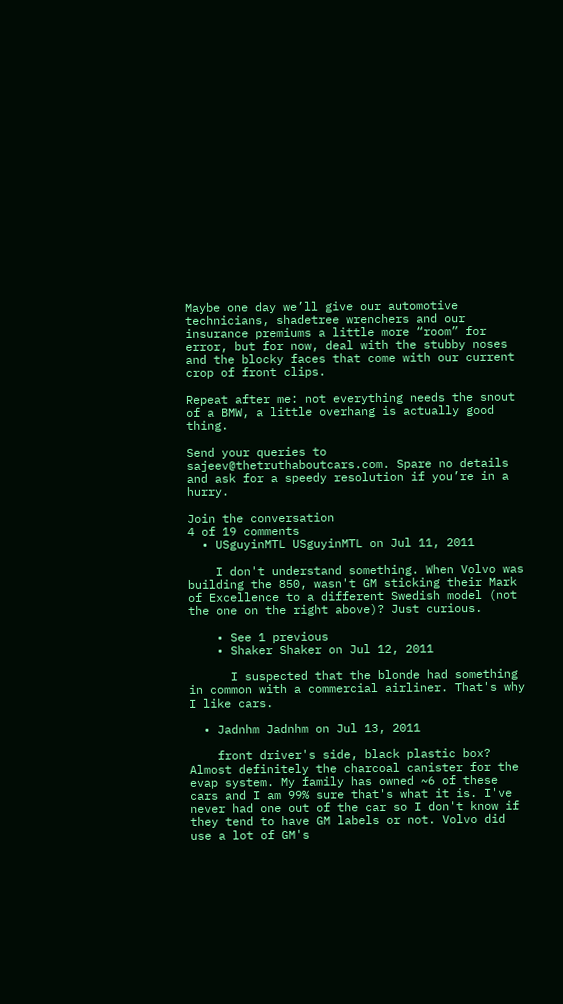Maybe one day we’ll give our automotive technicians, shadetree wrenchers and our insurance premiums a little more “room” for error, but for now, deal with the stubby noses and the blocky faces that come with our current crop of front clips.

Repeat after me: not everything needs the snout of a BMW, a little overhang is actually good thing.

Send your queries to sajeev@thetruthaboutcars.com. Spare no details and ask for a speedy resolution if you’re in a hurry.

Join the conversation
4 of 19 comments
  • USguyinMTL USguyinMTL on Jul 11, 2011

    I don't understand something. When Volvo was building the 850, wasn't GM sticking their Mark of Excellence to a different Swedish model (not the one on the right above)? Just curious.

    • See 1 previous
    • Shaker Shaker on Jul 12, 2011

      I suspected that the blonde had something in common with a commercial airliner. That's why I like cars.

  • Jadnhm Jadnhm on Jul 13, 2011

    front driver's side, black plastic box? Almost definitely the charcoal canister for the evap system. My family has owned ~6 of these cars and I am 99% sure that's what it is. I've never had one out of the car so I don't know if they tend to have GM labels or not. Volvo did use a lot of GM's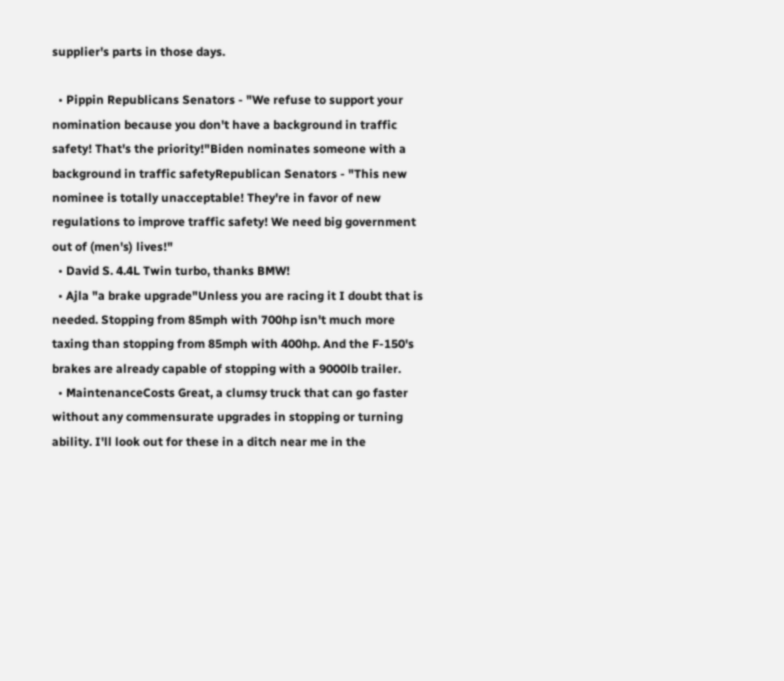supplier's parts in those days.

  • Pippin Republicans Senators - "We refuse to support your nomination because you don't have a background in traffic safety! That's the priority!"Biden nominates someone with a background in traffic safetyRepublican Senators - "This new nominee is totally unacceptable! They're in favor of new regulations to improve traffic safety! We need big government out of (men's) lives!"
  • David S. 4.4L Twin turbo, thanks BMW!
  • Ajla "a brake upgrade"Unless you are racing it I doubt that is needed. Stopping from 85mph with 700hp isn't much more taxing than stopping from 85mph with 400hp. And the F-150's brakes are already capable of stopping with a 9000lb trailer.
  • MaintenanceCosts Great, a clumsy truck that can go faster without any commensurate upgrades in stopping or turning ability. I'll look out for these in a ditch near me in the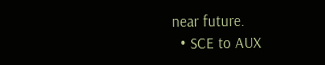near future.
  • SCE to AUX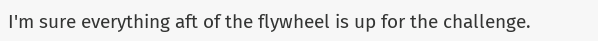I'm sure everything aft of the flywheel is up for the challenge.